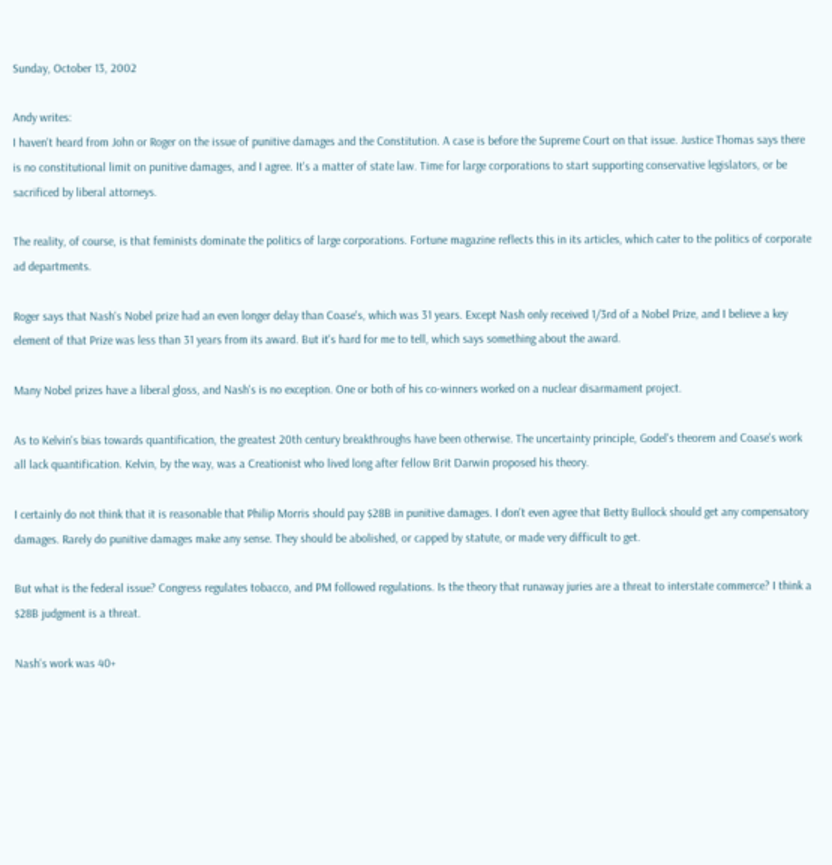Sunday, October 13, 2002

Andy writes:
I haven't heard from John or Roger on the issue of punitive damages and the Constitution. A case is before the Supreme Court on that issue. Justice Thomas says there is no constitutional limit on punitive damages, and I agree. It's a matter of state law. Time for large corporations to start supporting conservative legislators, or be sacrificed by liberal attorneys.

The reality, of course, is that feminists dominate the politics of large corporations. Fortune magazine reflects this in its articles, which cater to the politics of corporate ad departments.

Roger says that Nash's Nobel prize had an even longer delay than Coase's, which was 31 years. Except Nash only received 1/3rd of a Nobel Prize, and I believe a key element of that Prize was less than 31 years from its award. But it's hard for me to tell, which says something about the award.

Many Nobel prizes have a liberal gloss, and Nash's is no exception. One or both of his co-winners worked on a nuclear disarmament project.

As to Kelvin's bias towards quantification, the greatest 20th century breakthroughs have been otherwise. The uncertainty principle, Godel's theorem and Coase's work all lack quantification. Kelvin, by the way, was a Creationist who lived long after fellow Brit Darwin proposed his theory.

I certainly do not think that it is reasonable that Philip Morris should pay $28B in punitive damages. I don't even agree that Betty Bullock should get any compensatory damages. Rarely do punitive damages make any sense. They should be abolished, or capped by statute, or made very difficult to get.

But what is the federal issue? Congress regulates tobacco, and PM followed regulations. Is the theory that runaway juries are a threat to interstate commerce? I think a $28B judgment is a threat.

Nash's work was 40+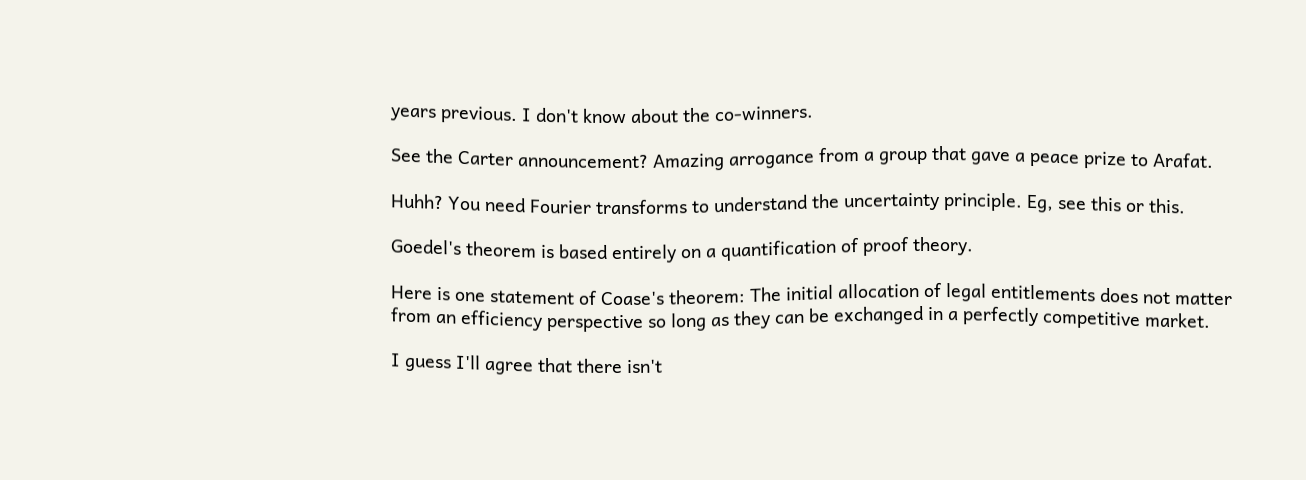years previous. I don't know about the co-winners.

See the Carter announcement? Amazing arrogance from a group that gave a peace prize to Arafat.

Huhh? You need Fourier transforms to understand the uncertainty principle. Eg, see this or this.

Goedel's theorem is based entirely on a quantification of proof theory.

Here is one statement of Coase's theorem: The initial allocation of legal entitlements does not matter from an efficiency perspective so long as they can be exchanged in a perfectly competitive market.

I guess I'll agree that there isn't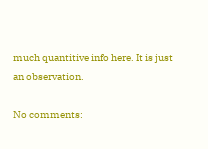much quantitive info here. It is just an observation.

No comments: